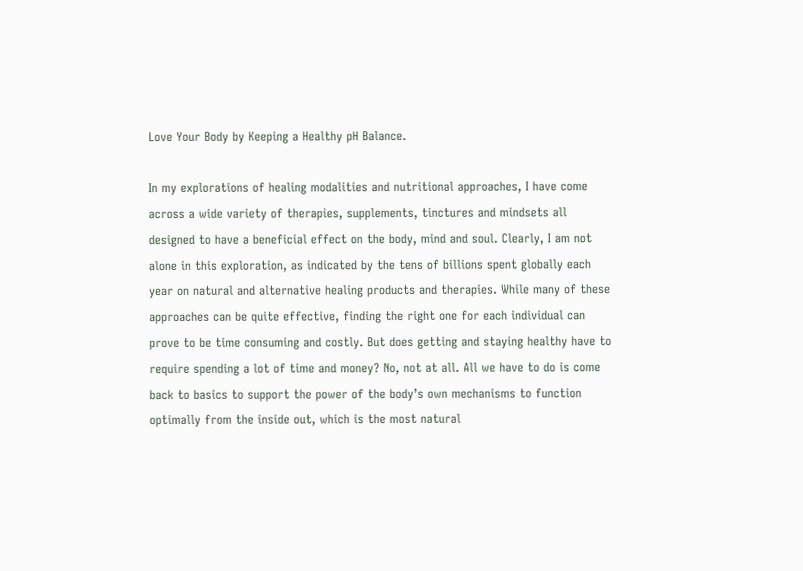Love Your Body by Keeping a Healthy pH Balance.

In my explorations of healing modalities and nutritional approaches, I have come across a wide variety of therapies, supplements, tinctures and mindsets all designed to have a beneficial effect on the body, mind and soul. Clearly, I am not alone in this exploration, as indicated by the tens of billions spent globally each year on natural and alternative healing products and therapies. While many of these approaches can be quite effective, finding the right one for each individual can prove to be time consuming and costly. But does getting and staying healthy have to require spending a lot of time and money? No, not at all. All we have to do is come back to basics to support the power of the body’s own mechanisms to function optimally from the inside out, which is the most natural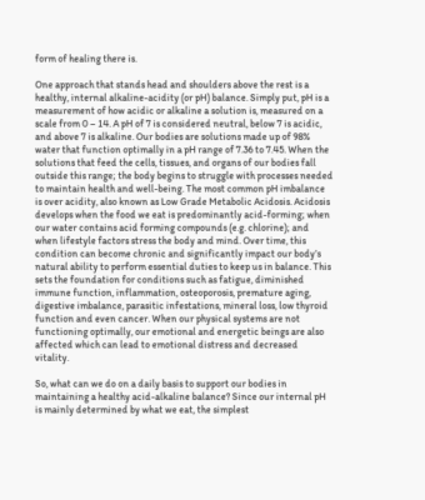form of healing there is.

One approach that stands head and shoulders above the rest is a healthy, internal alkaline-acidity (or pH) balance. Simply put, pH is a measurement of how acidic or alkaline a solution is, measured on a scale from 0 – 14. A pH of 7 is considered neutral, below 7 is acidic, and above 7 is alkaline. Our bodies are solutions made up of 98% water that function optimally in a pH range of 7.36 to 7.45. When the solutions that feed the cells, tissues, and organs of our bodies fall outside this range; the body begins to struggle with processes needed to maintain health and well-being. The most common pH imbalance is over acidity, also known as Low Grade Metabolic Acidosis. Acidosis develops when the food we eat is predominantly acid-forming; when our water contains acid forming compounds (e.g. chlorine); and when lifestyle factors stress the body and mind. Over time, this condition can become chronic and significantly impact our body’s natural ability to perform essential duties to keep us in balance. This sets the foundation for conditions such as fatigue, diminished immune function, inflammation, osteoporosis, premature aging, digestive imbalance, parasitic infestations, mineral loss, low thyroid function and even cancer. When our physical systems are not functioning optimally, our emotional and energetic beings are also affected which can lead to emotional distress and decreased vitality.

So, what can we do on a daily basis to support our bodies in maintaining a healthy acid-alkaline balance? Since our internal pH is mainly determined by what we eat, the simplest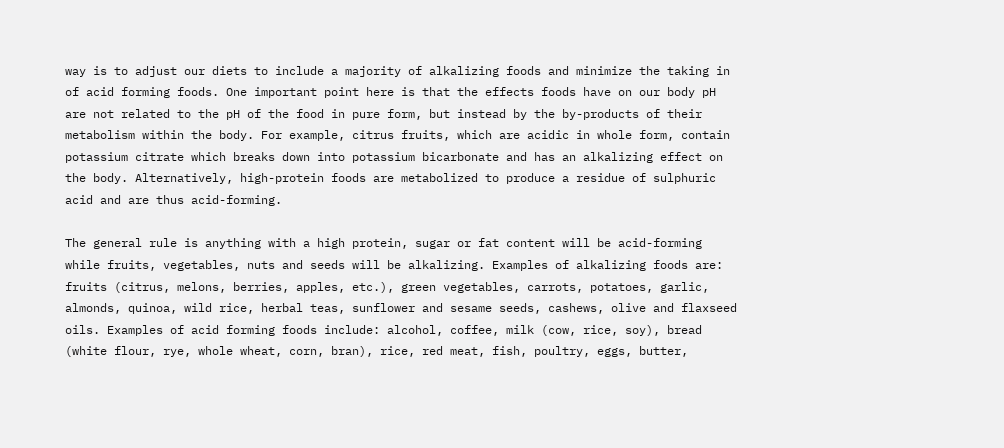way is to adjust our diets to include a majority of alkalizing foods and minimize the taking in of acid forming foods. One important point here is that the effects foods have on our body pH are not related to the pH of the food in pure form, but instead by the by-products of their metabolism within the body. For example, citrus fruits, which are acidic in whole form, contain potassium citrate which breaks down into potassium bicarbonate and has an alkalizing effect on the body. Alternatively, high-protein foods are metabolized to produce a residue of sulphuric acid and are thus acid-forming.

The general rule is anything with a high protein, sugar or fat content will be acid-forming while fruits, vegetables, nuts and seeds will be alkalizing. Examples of alkalizing foods are: fruits (citrus, melons, berries, apples, etc.), green vegetables, carrots, potatoes, garlic, almonds, quinoa, wild rice, herbal teas, sunflower and sesame seeds, cashews, olive and flaxseed oils. Examples of acid forming foods include: alcohol, coffee, milk (cow, rice, soy), bread (white flour, rye, whole wheat, corn, bran), rice, red meat, fish, poultry, eggs, butter,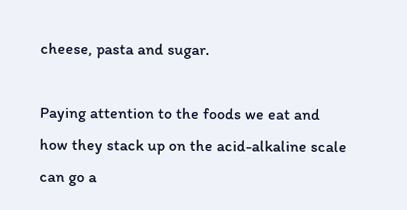cheese, pasta and sugar.

Paying attention to the foods we eat and how they stack up on the acid-alkaline scale can go a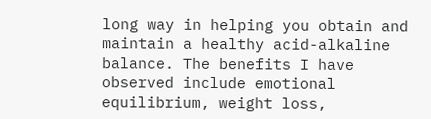long way in helping you obtain and maintain a healthy acid-alkaline balance. The benefits I have observed include emotional equilibrium, weight loss,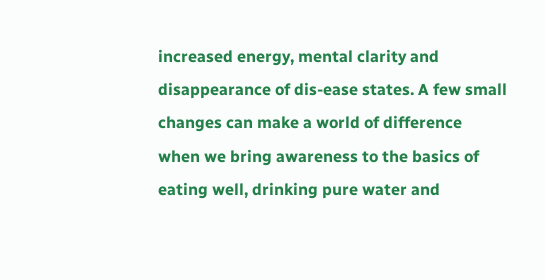increased energy, mental clarity and disappearance of dis-ease states. A few small changes can make a world of difference when we bring awareness to the basics of eating well, drinking pure water and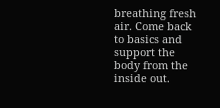breathing fresh air. Come back to basics and support the body from the inside out.